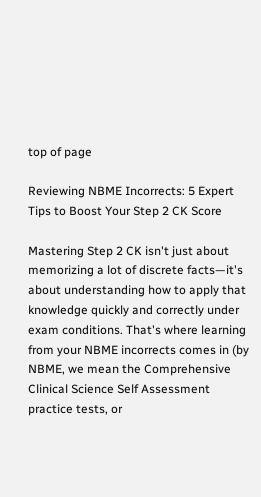top of page

Reviewing NBME Incorrects: 5 Expert Tips to Boost Your Step 2 CK Score

Mastering Step 2 CK isn't just about memorizing a lot of discrete facts—it's about understanding how to apply that knowledge quickly and correctly under exam conditions. That's where learning from your NBME incorrects comes in (by NBME, we mean the Comprehensive Clinical Science Self Assessment practice tests, or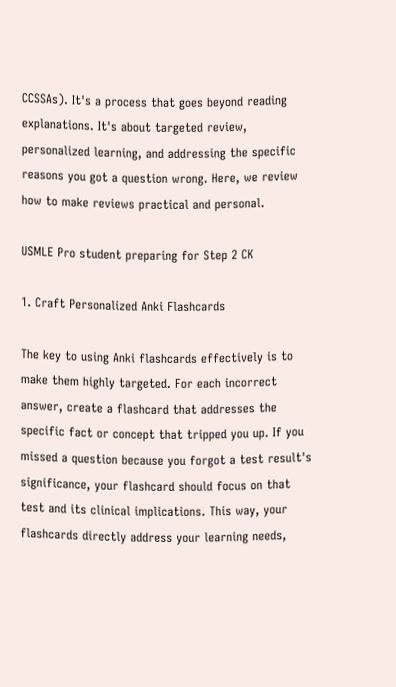CCSSAs). It's a process that goes beyond reading explanations. It's about targeted review, personalized learning, and addressing the specific reasons you got a question wrong. Here, we review how to make reviews practical and personal.

USMLE Pro student preparing for Step 2 CK

1. Craft Personalized Anki Flashcards

The key to using Anki flashcards effectively is to make them highly targeted. For each incorrect answer, create a flashcard that addresses the specific fact or concept that tripped you up. If you missed a question because you forgot a test result's significance, your flashcard should focus on that test and its clinical implications. This way, your flashcards directly address your learning needs,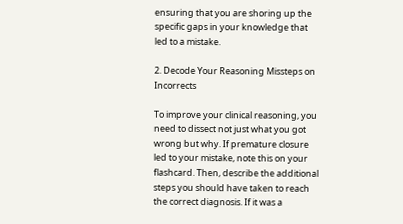ensuring that you are shoring up the specific gaps in your knowledge that led to a mistake.

2. Decode Your Reasoning Missteps on Incorrects

To improve your clinical reasoning, you need to dissect not just what you got wrong but why. If premature closure led to your mistake, note this on your flashcard. Then, describe the additional steps you should have taken to reach the correct diagnosis. If it was a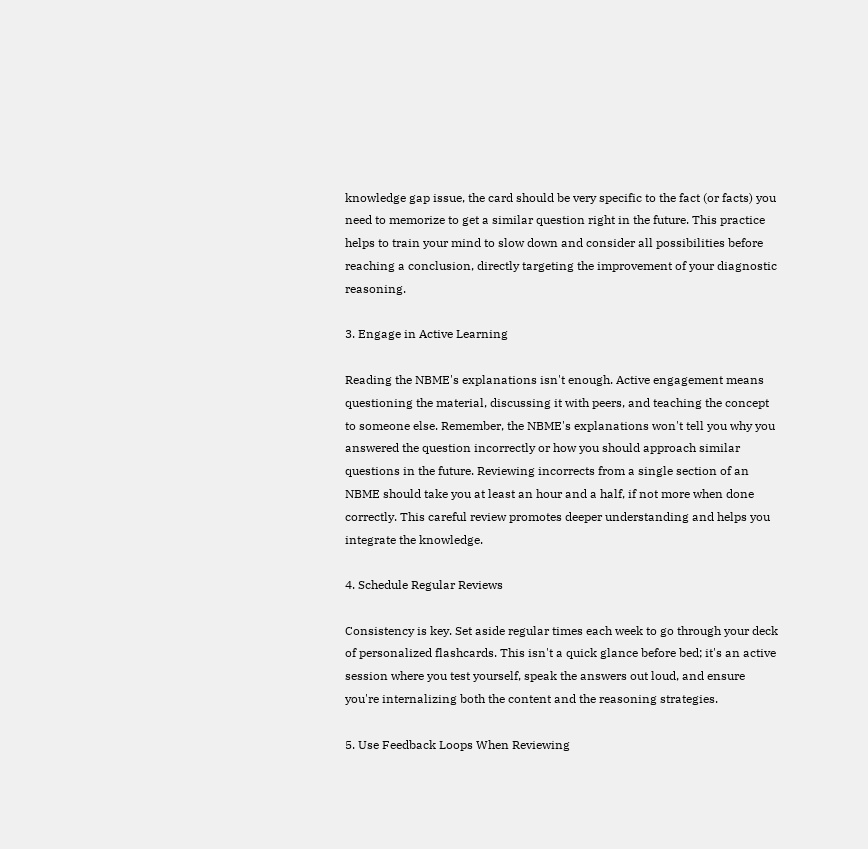knowledge gap issue, the card should be very specific to the fact (or facts) you need to memorize to get a similar question right in the future. This practice helps to train your mind to slow down and consider all possibilities before reaching a conclusion, directly targeting the improvement of your diagnostic reasoning.

3. Engage in Active Learning

Reading the NBME's explanations isn't enough. Active engagement means questioning the material, discussing it with peers, and teaching the concept to someone else. Remember, the NBME's explanations won't tell you why you answered the question incorrectly or how you should approach similar questions in the future. Reviewing incorrects from a single section of an NBME should take you at least an hour and a half, if not more when done correctly. This careful review promotes deeper understanding and helps you integrate the knowledge.

4. Schedule Regular Reviews

Consistency is key. Set aside regular times each week to go through your deck of personalized flashcards. This isn't a quick glance before bed; it's an active session where you test yourself, speak the answers out loud, and ensure you're internalizing both the content and the reasoning strategies.

5. Use Feedback Loops When Reviewing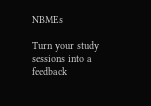NBMEs

Turn your study sessions into a feedback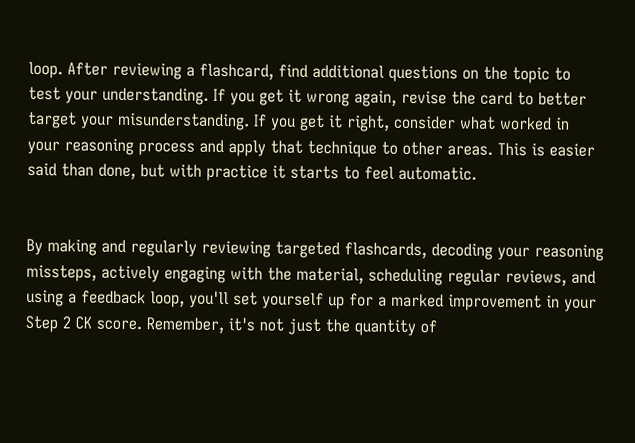loop. After reviewing a flashcard, find additional questions on the topic to test your understanding. If you get it wrong again, revise the card to better target your misunderstanding. If you get it right, consider what worked in your reasoning process and apply that technique to other areas. This is easier said than done, but with practice it starts to feel automatic.


By making and regularly reviewing targeted flashcards, decoding your reasoning missteps, actively engaging with the material, scheduling regular reviews, and using a feedback loop, you'll set yourself up for a marked improvement in your Step 2 CK score. Remember, it's not just the quantity of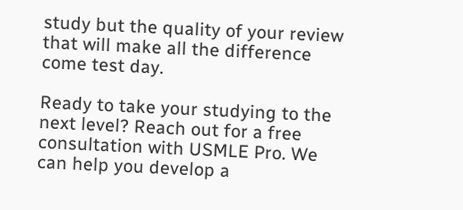study but the quality of your review that will make all the difference come test day.

Ready to take your studying to the next level? Reach out for a free consultation with USMLE Pro. We can help you develop a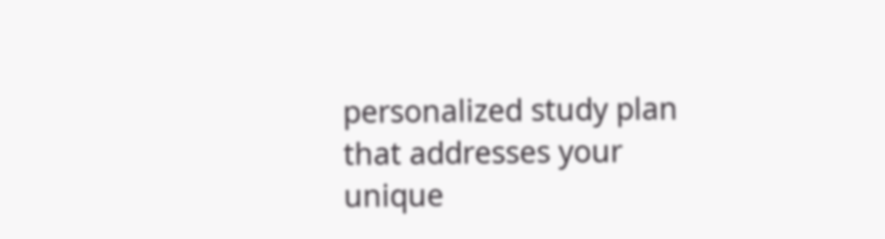personalized study plan that addresses your unique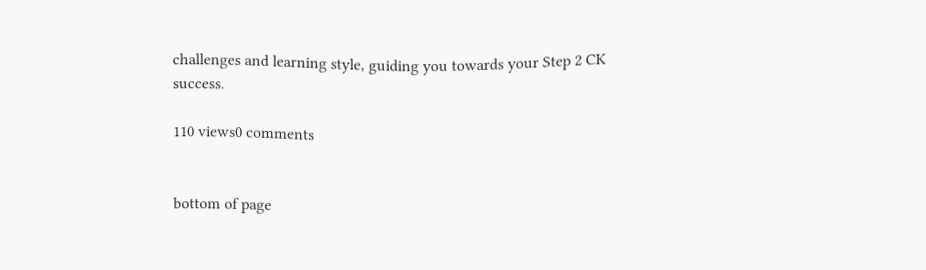challenges and learning style, guiding you towards your Step 2 CK success.

110 views0 comments


bottom of page